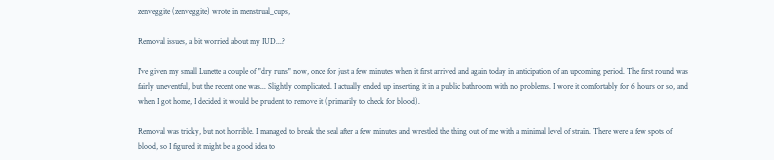zenveggite (zenveggite) wrote in menstrual_cups,

Removal issues, a bit worried about my IUD...?

I've given my small Lunette a couple of "dry runs" now, once for just a few minutes when it first arrived and again today in anticipation of an upcoming period. The first round was fairly uneventful, but the recent one was... Slightly complicated. I actually ended up inserting it in a public bathroom with no problems. I wore it comfortably for 6 hours or so, and when I got home, I decided it would be prudent to remove it (primarily to check for blood).

Removal was tricky, but not horrible. I managed to break the seal after a few minutes and wrestled the thing out of me with a minimal level of strain. There were a few spots of blood, so I figured it might be a good idea to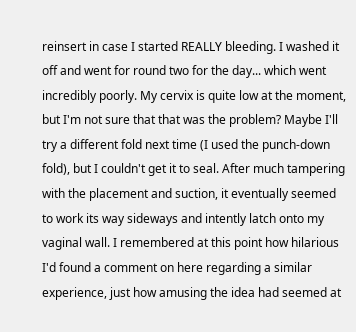reinsert in case I started REALLY bleeding. I washed it off and went for round two for the day... which went incredibly poorly. My cervix is quite low at the moment, but I'm not sure that that was the problem? Maybe I'll try a different fold next time (I used the punch-down fold), but I couldn't get it to seal. After much tampering with the placement and suction, it eventually seemed to work its way sideways and intently latch onto my vaginal wall. I remembered at this point how hilarious I'd found a comment on here regarding a similar experience, just how amusing the idea had seemed at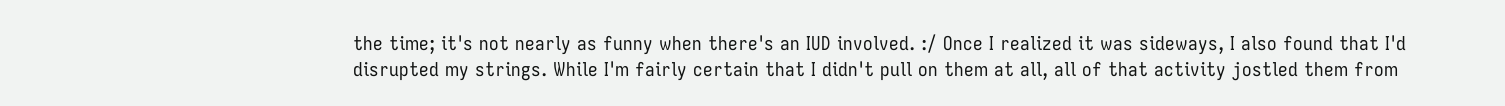the time; it's not nearly as funny when there's an IUD involved. :/ Once I realized it was sideways, I also found that I'd disrupted my strings. While I'm fairly certain that I didn't pull on them at all, all of that activity jostled them from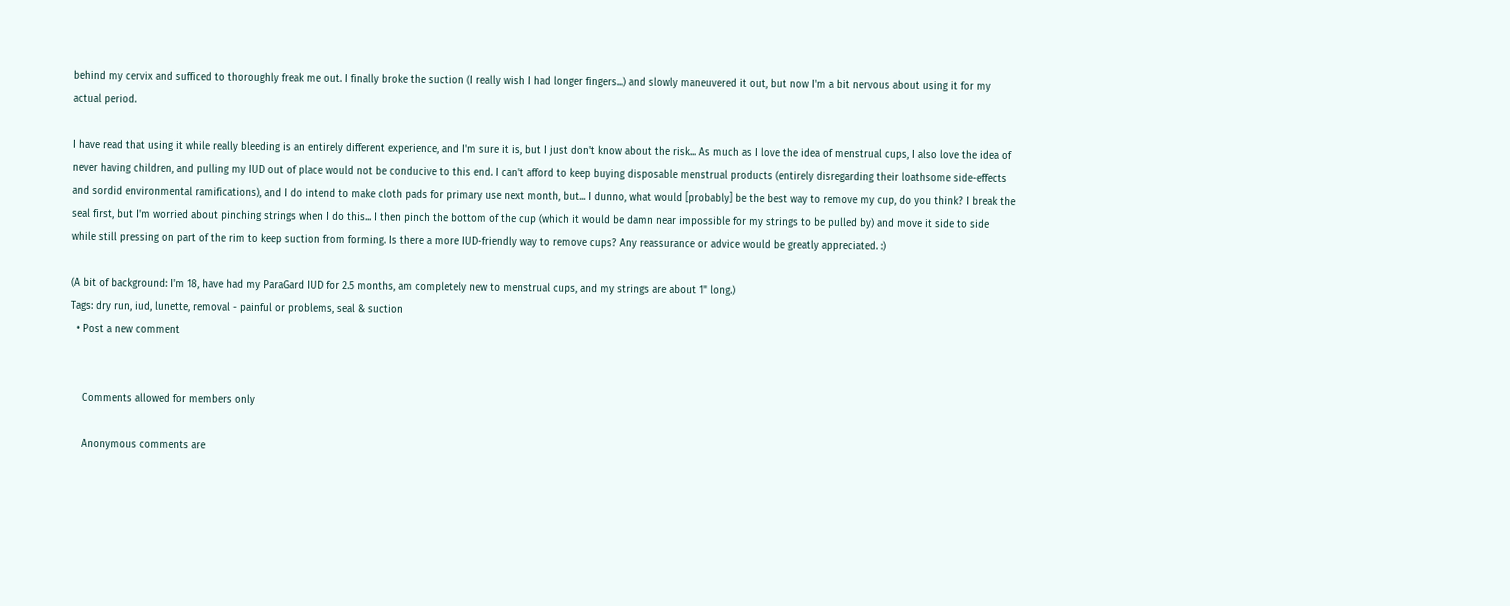behind my cervix and sufficed to thoroughly freak me out. I finally broke the suction (I really wish I had longer fingers...) and slowly maneuvered it out, but now I'm a bit nervous about using it for my actual period.

I have read that using it while really bleeding is an entirely different experience, and I'm sure it is, but I just don't know about the risk... As much as I love the idea of menstrual cups, I also love the idea of never having children, and pulling my IUD out of place would not be conducive to this end. I can't afford to keep buying disposable menstrual products (entirely disregarding their loathsome side-effects and sordid environmental ramifications), and I do intend to make cloth pads for primary use next month, but... I dunno, what would [probably] be the best way to remove my cup, do you think? I break the seal first, but I'm worried about pinching strings when I do this... I then pinch the bottom of the cup (which it would be damn near impossible for my strings to be pulled by) and move it side to side while still pressing on part of the rim to keep suction from forming. Is there a more IUD-friendly way to remove cups? Any reassurance or advice would be greatly appreciated. :)

(A bit of background: I'm 18, have had my ParaGard IUD for 2.5 months, am completely new to menstrual cups, and my strings are about 1" long.)
Tags: dry run, iud, lunette, removal - painful or problems, seal & suction
  • Post a new comment


    Comments allowed for members only

    Anonymous comments are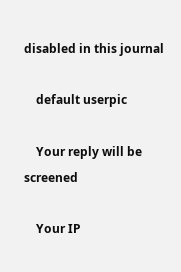disabled in this journal

    default userpic

    Your reply will be screened

    Your IP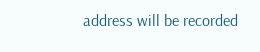address will be recorded